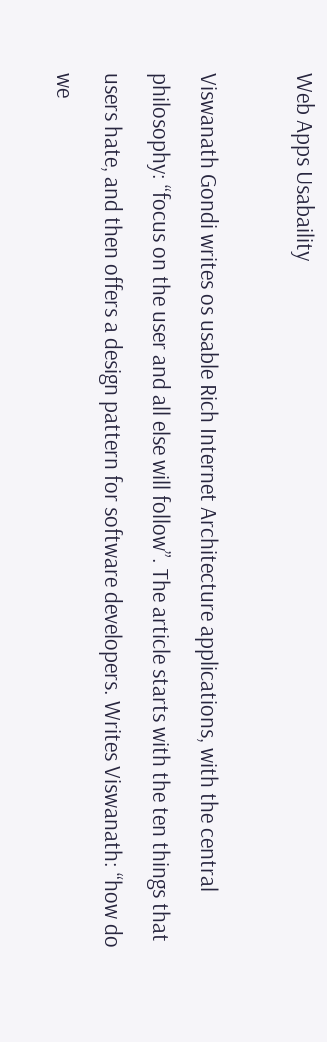Web Apps Usabaility

Viswanath Gondi writes os usable Rich Internet Architecture applications, with the central philosophy: “focus on the user and all else will follow”. The article starts with the ten things that users hate, and then offers a design pattern for software developers. Writes Viswanath: “how do we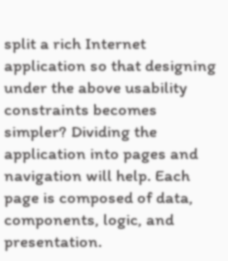split a rich Internet application so that designing under the above usability constraints becomes simpler? Dividing the application into pages and navigation will help. Each page is composed of data, components, logic, and presentation.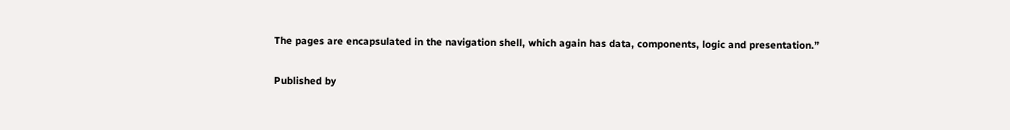The pages are encapsulated in the navigation shell, which again has data, components, logic and presentation.”

Published by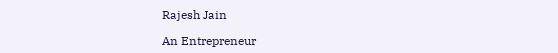Rajesh Jain

An Entrepreneur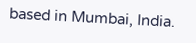based in Mumbai, India.